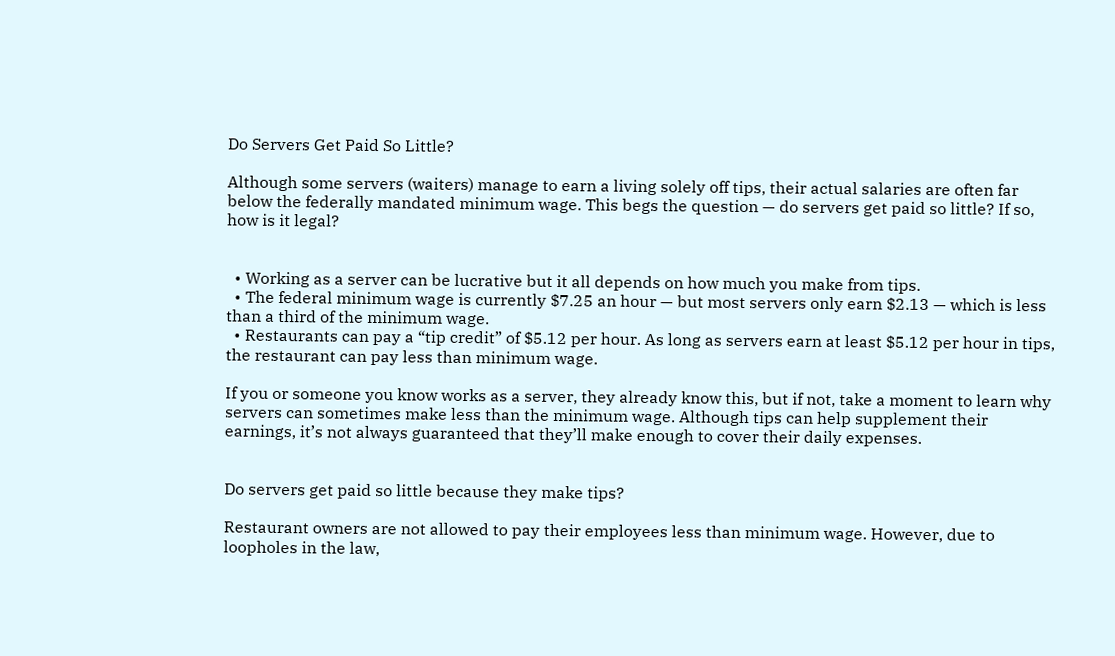Do Servers Get Paid So Little?

Although some servers (waiters) manage to earn a living solely off tips, their actual salaries are often far below the federally mandated minimum wage. This begs the question — do servers get paid so little? If so, how is it legal?


  • Working as a server can be lucrative but it all depends on how much you make from tips.
  • The federal minimum wage is currently $7.25 an hour — but most servers only earn $2.13 — which is less than a third of the minimum wage.
  • Restaurants can pay a “tip credit” of $5.12 per hour. As long as servers earn at least $5.12 per hour in tips, the restaurant can pay less than minimum wage.

If you or someone you know works as a server, they already know this, but if not, take a moment to learn why servers can sometimes make less than the minimum wage. Although tips can help supplement their earnings, it’s not always guaranteed that they’ll make enough to cover their daily expenses.


Do servers get paid so little because they make tips?

Restaurant owners are not allowed to pay their employees less than minimum wage. However, due to loopholes in the law,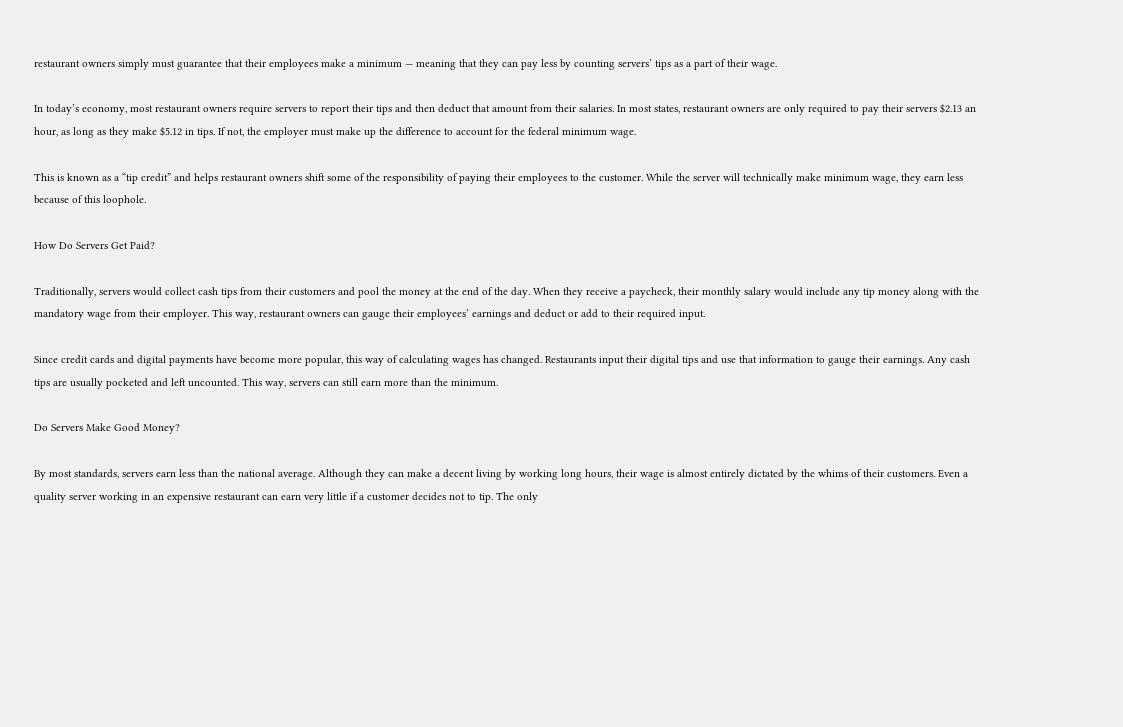restaurant owners simply must guarantee that their employees make a minimum — meaning that they can pay less by counting servers’ tips as a part of their wage.

In today’s economy, most restaurant owners require servers to report their tips and then deduct that amount from their salaries. In most states, restaurant owners are only required to pay their servers $2.13 an hour, as long as they make $5.12 in tips. If not, the employer must make up the difference to account for the federal minimum wage.

This is known as a “tip credit” and helps restaurant owners shift some of the responsibility of paying their employees to the customer. While the server will technically make minimum wage, they earn less because of this loophole.

How Do Servers Get Paid?

Traditionally, servers would collect cash tips from their customers and pool the money at the end of the day. When they receive a paycheck, their monthly salary would include any tip money along with the mandatory wage from their employer. This way, restaurant owners can gauge their employees’ earnings and deduct or add to their required input.

Since credit cards and digital payments have become more popular, this way of calculating wages has changed. Restaurants input their digital tips and use that information to gauge their earnings. Any cash tips are usually pocketed and left uncounted. This way, servers can still earn more than the minimum.

Do Servers Make Good Money?

By most standards, servers earn less than the national average. Although they can make a decent living by working long hours, their wage is almost entirely dictated by the whims of their customers. Even a quality server working in an expensive restaurant can earn very little if a customer decides not to tip. The only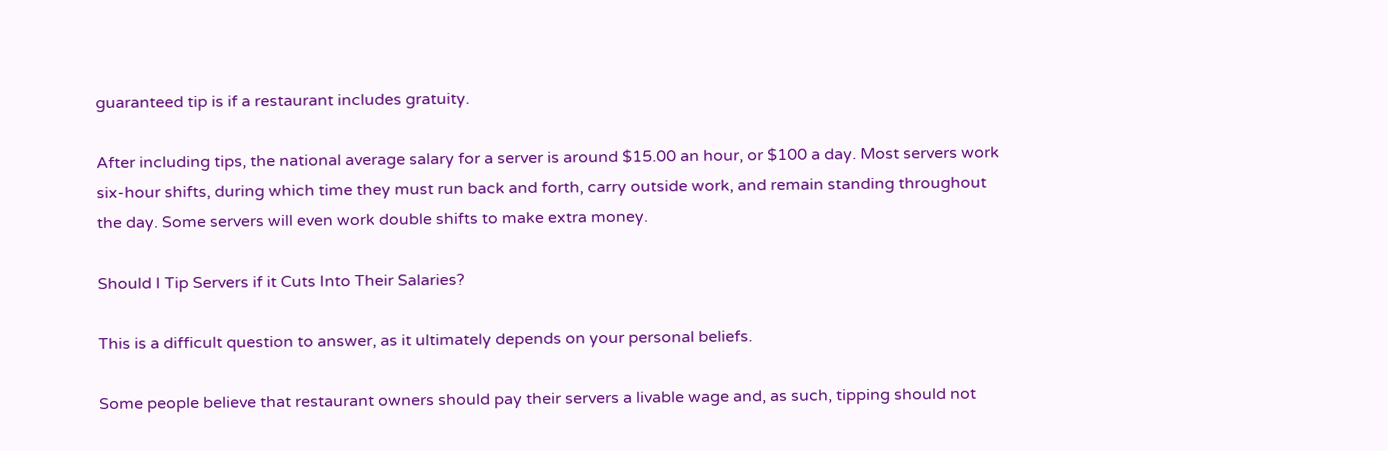guaranteed tip is if a restaurant includes gratuity.

After including tips, the national average salary for a server is around $15.00 an hour, or $100 a day. Most servers work six-hour shifts, during which time they must run back and forth, carry outside work, and remain standing throughout the day. Some servers will even work double shifts to make extra money.

Should I Tip Servers if it Cuts Into Their Salaries?

This is a difficult question to answer, as it ultimately depends on your personal beliefs.

Some people believe that restaurant owners should pay their servers a livable wage and, as such, tipping should not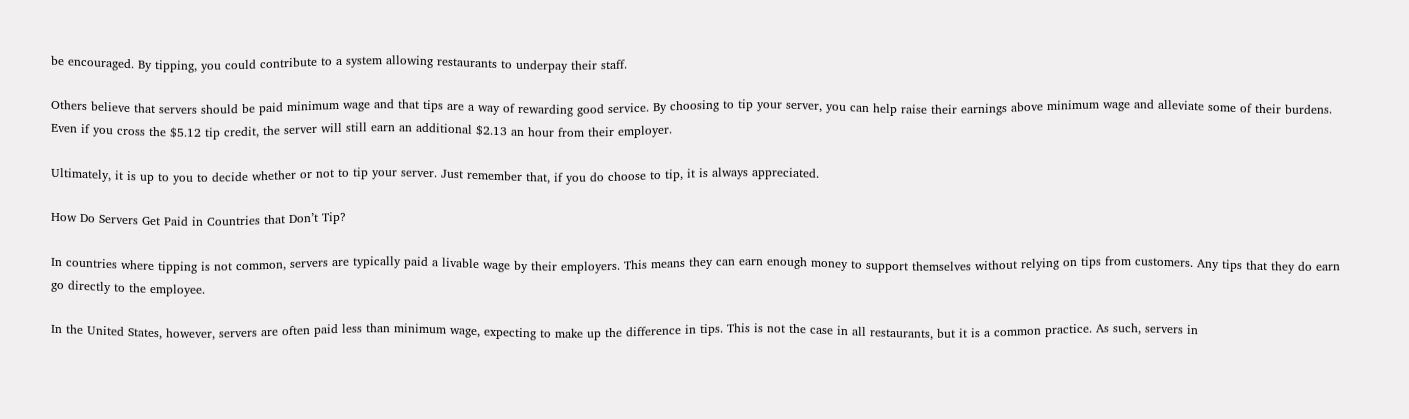be encouraged. By tipping, you could contribute to a system allowing restaurants to underpay their staff.

Others believe that servers should be paid minimum wage and that tips are a way of rewarding good service. By choosing to tip your server, you can help raise their earnings above minimum wage and alleviate some of their burdens. Even if you cross the $5.12 tip credit, the server will still earn an additional $2.13 an hour from their employer.

Ultimately, it is up to you to decide whether or not to tip your server. Just remember that, if you do choose to tip, it is always appreciated.

How Do Servers Get Paid in Countries that Don’t Tip?

In countries where tipping is not common, servers are typically paid a livable wage by their employers. This means they can earn enough money to support themselves without relying on tips from customers. Any tips that they do earn go directly to the employee.

In the United States, however, servers are often paid less than minimum wage, expecting to make up the difference in tips. This is not the case in all restaurants, but it is a common practice. As such, servers in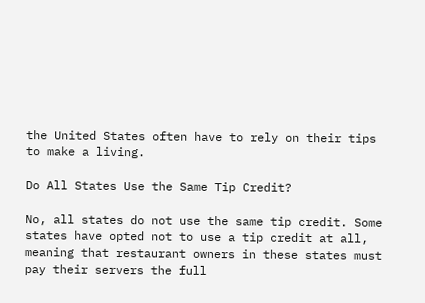the United States often have to rely on their tips to make a living.

Do All States Use the Same Tip Credit?

No, all states do not use the same tip credit. Some states have opted not to use a tip credit at all, meaning that restaurant owners in these states must pay their servers the full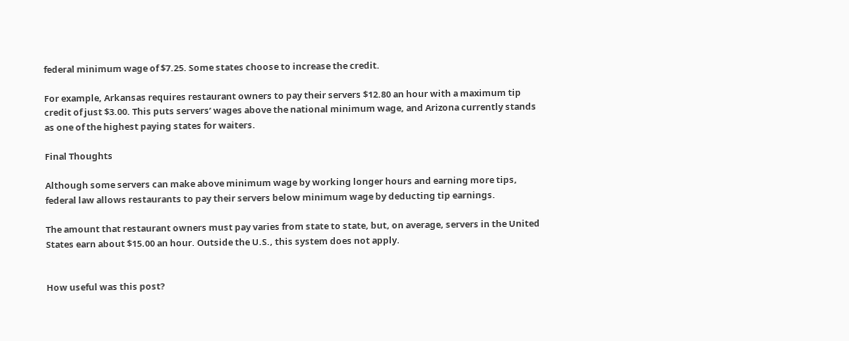federal minimum wage of $7.25. Some states choose to increase the credit.

For example, Arkansas requires restaurant owners to pay their servers $12.80 an hour with a maximum tip credit of just $3.00. This puts servers’ wages above the national minimum wage, and Arizona currently stands as one of the highest paying states for waiters.

Final Thoughts

Although some servers can make above minimum wage by working longer hours and earning more tips, federal law allows restaurants to pay their servers below minimum wage by deducting tip earnings.

The amount that restaurant owners must pay varies from state to state, but, on average, servers in the United States earn about $15.00 an hour. Outside the U.S., this system does not apply.


How useful was this post?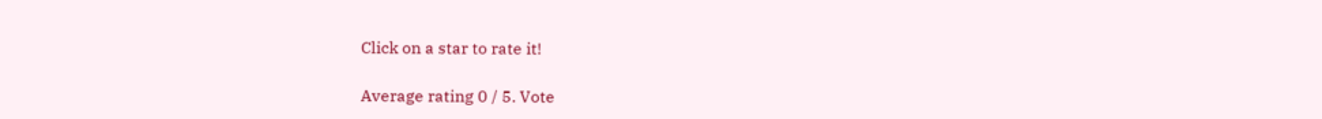Click on a star to rate it!

Average rating 0 / 5. Vote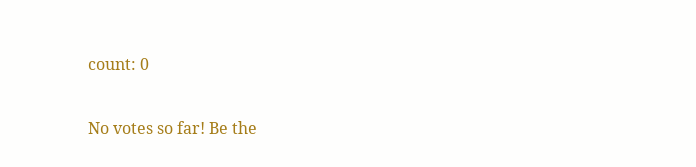count: 0

No votes so far! Be the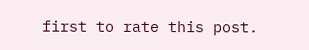first to rate this post.